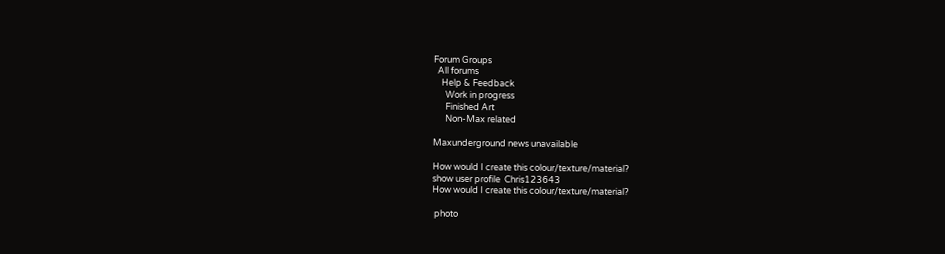Forum Groups
  All forums
    Help & Feedback
      Work in progress
      Finished Art
      Non-Max related

Maxunderground news unavailable

How would I create this colour/texture/material?
show user profile  Chris123643
How would I create this colour/texture/material?

 photo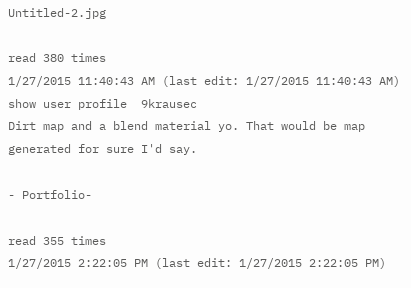Untitled-2.jpg

read 380 times
1/27/2015 11:40:43 AM (last edit: 1/27/2015 11:40:43 AM)
show user profile  9krausec
Dirt map and a blend material yo. That would be map generated for sure I'd say.

- Portfolio-

read 355 times
1/27/2015 2:22:05 PM (last edit: 1/27/2015 2:22:05 PM)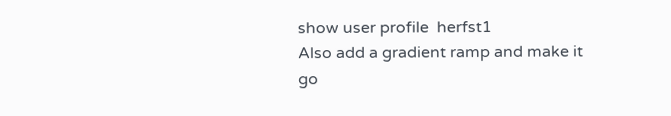show user profile  herfst1
Also add a gradient ramp and make it go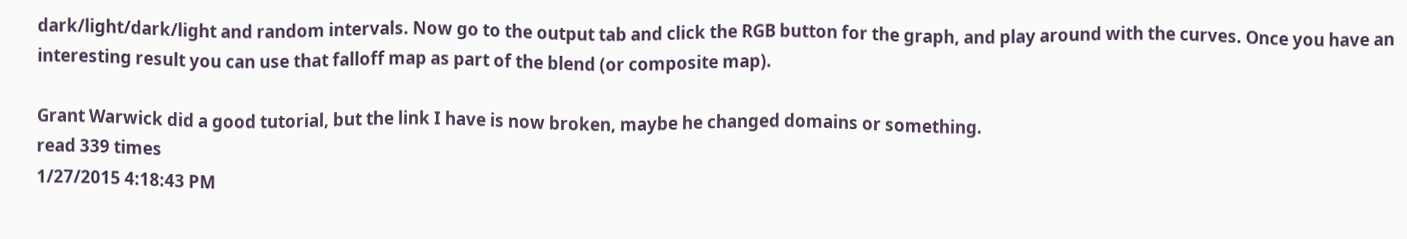dark/light/dark/light and random intervals. Now go to the output tab and click the RGB button for the graph, and play around with the curves. Once you have an interesting result you can use that falloff map as part of the blend (or composite map).

Grant Warwick did a good tutorial, but the link I have is now broken, maybe he changed domains or something.
read 339 times
1/27/2015 4:18:43 PM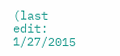(last edit: 1/27/2015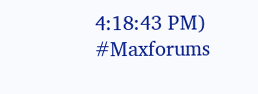4:18:43 PM)
#Maxforums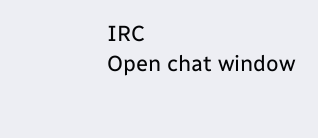IRC
Open chat window